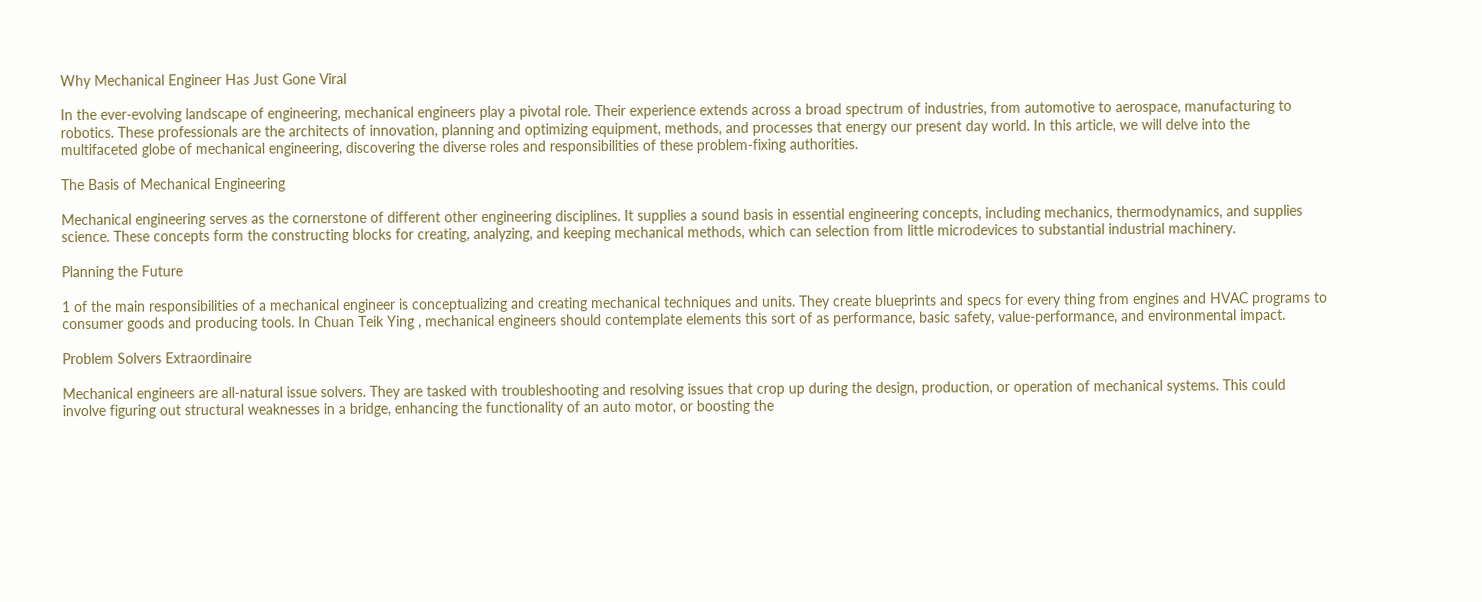Why Mechanical Engineer Has Just Gone Viral

In the ever-evolving landscape of engineering, mechanical engineers play a pivotal role. Their experience extends across a broad spectrum of industries, from automotive to aerospace, manufacturing to robotics. These professionals are the architects of innovation, planning and optimizing equipment, methods, and processes that energy our present day world. In this article, we will delve into the multifaceted globe of mechanical engineering, discovering the diverse roles and responsibilities of these problem-fixing authorities.

The Basis of Mechanical Engineering

Mechanical engineering serves as the cornerstone of different other engineering disciplines. It supplies a sound basis in essential engineering concepts, including mechanics, thermodynamics, and supplies science. These concepts form the constructing blocks for creating, analyzing, and keeping mechanical methods, which can selection from little microdevices to substantial industrial machinery.

Planning the Future

1 of the main responsibilities of a mechanical engineer is conceptualizing and creating mechanical techniques and units. They create blueprints and specs for every thing from engines and HVAC programs to consumer goods and producing tools. In Chuan Teik Ying , mechanical engineers should contemplate elements this sort of as performance, basic safety, value-performance, and environmental impact.

Problem Solvers Extraordinaire

Mechanical engineers are all-natural issue solvers. They are tasked with troubleshooting and resolving issues that crop up during the design, production, or operation of mechanical systems. This could involve figuring out structural weaknesses in a bridge, enhancing the functionality of an auto motor, or boosting the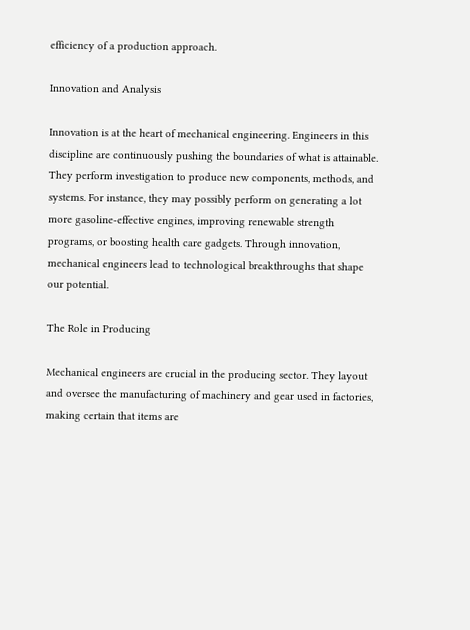efficiency of a production approach.

Innovation and Analysis

Innovation is at the heart of mechanical engineering. Engineers in this discipline are continuously pushing the boundaries of what is attainable. They perform investigation to produce new components, methods, and systems. For instance, they may possibly perform on generating a lot more gasoline-effective engines, improving renewable strength programs, or boosting health care gadgets. Through innovation, mechanical engineers lead to technological breakthroughs that shape our potential.

The Role in Producing

Mechanical engineers are crucial in the producing sector. They layout and oversee the manufacturing of machinery and gear used in factories, making certain that items are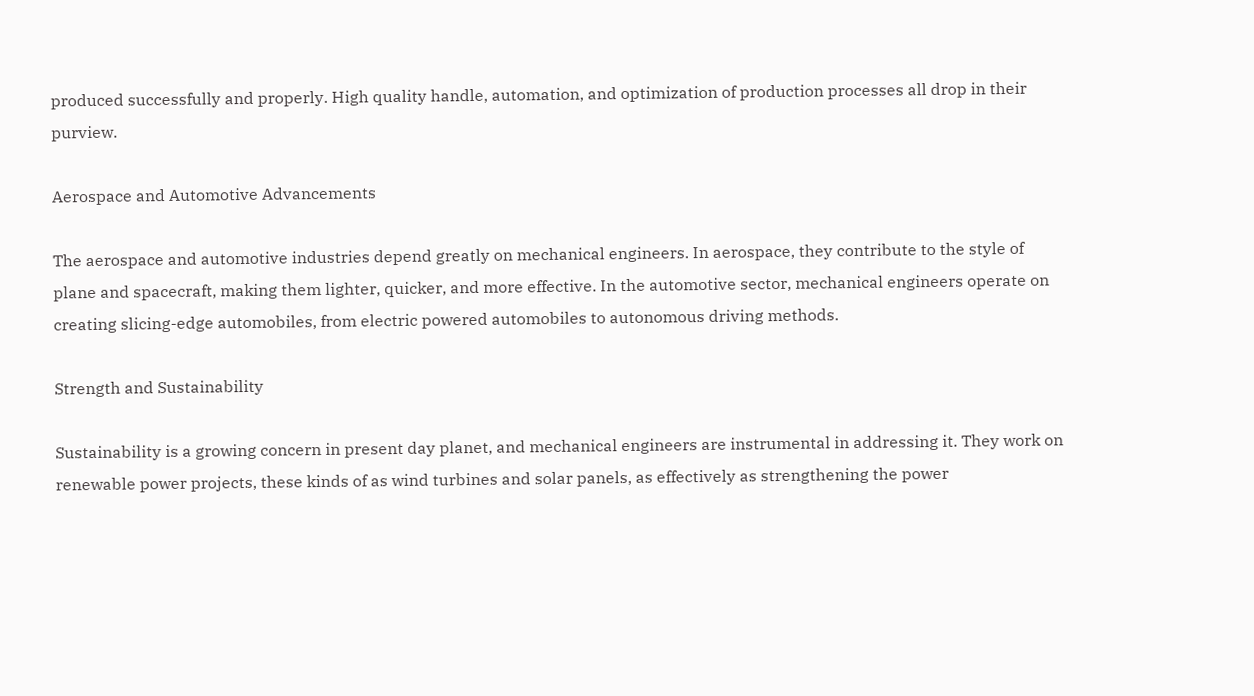produced successfully and properly. High quality handle, automation, and optimization of production processes all drop in their purview.

Aerospace and Automotive Advancements

The aerospace and automotive industries depend greatly on mechanical engineers. In aerospace, they contribute to the style of plane and spacecraft, making them lighter, quicker, and more effective. In the automotive sector, mechanical engineers operate on creating slicing-edge automobiles, from electric powered automobiles to autonomous driving methods.

Strength and Sustainability

Sustainability is a growing concern in present day planet, and mechanical engineers are instrumental in addressing it. They work on renewable power projects, these kinds of as wind turbines and solar panels, as effectively as strengthening the power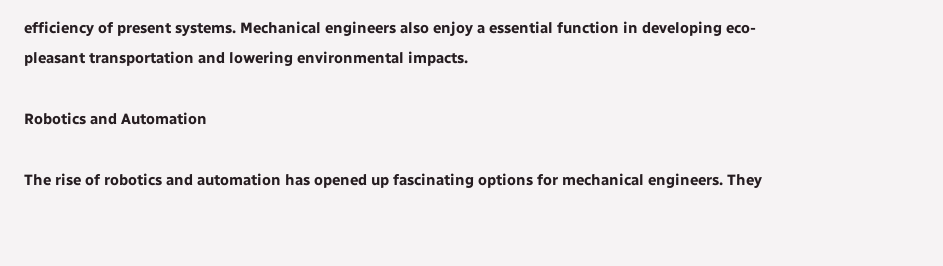efficiency of present systems. Mechanical engineers also enjoy a essential function in developing eco-pleasant transportation and lowering environmental impacts.

Robotics and Automation

The rise of robotics and automation has opened up fascinating options for mechanical engineers. They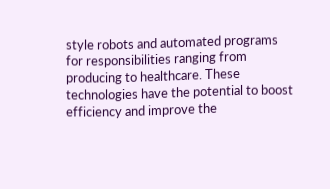style robots and automated programs for responsibilities ranging from producing to healthcare. These technologies have the potential to boost efficiency and improve the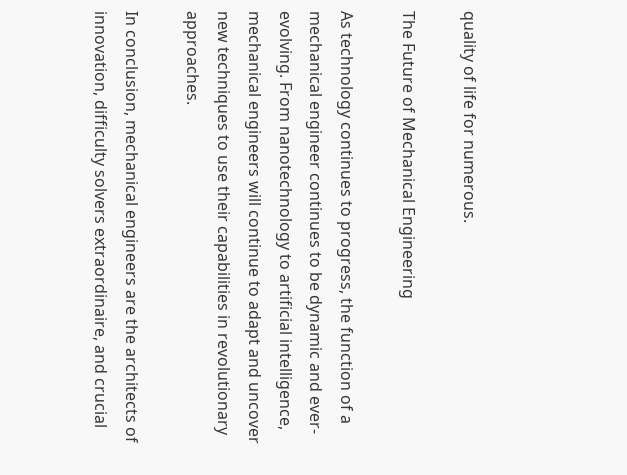quality of life for numerous.

The Future of Mechanical Engineering

As technology continues to progress, the function of a mechanical engineer continues to be dynamic and ever-evolving. From nanotechnology to artificial intelligence, mechanical engineers will continue to adapt and uncover new techniques to use their capabilities in revolutionary approaches.

In conclusion, mechanical engineers are the architects of innovation, difficulty solvers extraordinaire, and crucial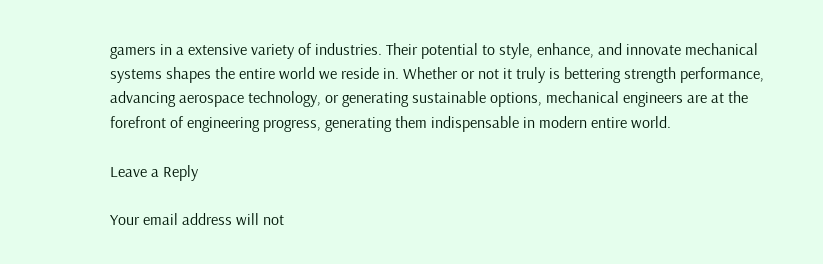gamers in a extensive variety of industries. Their potential to style, enhance, and innovate mechanical systems shapes the entire world we reside in. Whether or not it truly is bettering strength performance, advancing aerospace technology, or generating sustainable options, mechanical engineers are at the forefront of engineering progress, generating them indispensable in modern entire world.

Leave a Reply

Your email address will not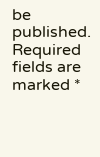be published. Required fields are marked *